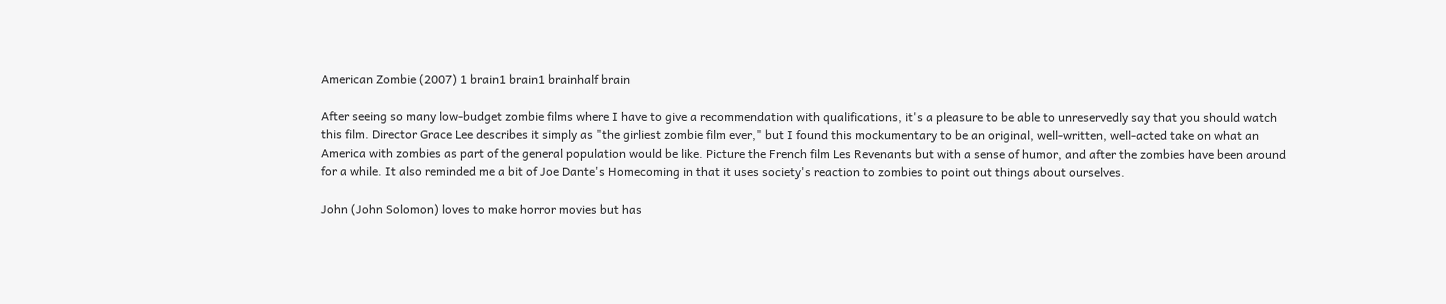American Zombie (2007) 1 brain1 brain1 brainhalf brain

After seeing so many low-budget zombie films where I have to give a recommendation with qualifications, it's a pleasure to be able to unreservedly say that you should watch this film. Director Grace Lee describes it simply as "the girliest zombie film ever," but I found this mockumentary to be an original, well-written, well-acted take on what an America with zombies as part of the general population would be like. Picture the French film Les Revenants but with a sense of humor, and after the zombies have been around for a while. It also reminded me a bit of Joe Dante's Homecoming in that it uses society's reaction to zombies to point out things about ourselves.

John (John Solomon) loves to make horror movies but has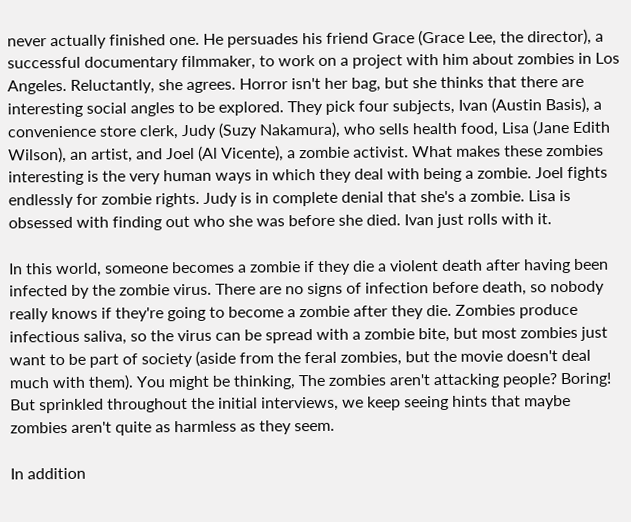never actually finished one. He persuades his friend Grace (Grace Lee, the director), a successful documentary filmmaker, to work on a project with him about zombies in Los Angeles. Reluctantly, she agrees. Horror isn't her bag, but she thinks that there are interesting social angles to be explored. They pick four subjects, Ivan (Austin Basis), a convenience store clerk, Judy (Suzy Nakamura), who sells health food, Lisa (Jane Edith Wilson), an artist, and Joel (Al Vicente), a zombie activist. What makes these zombies interesting is the very human ways in which they deal with being a zombie. Joel fights endlessly for zombie rights. Judy is in complete denial that she's a zombie. Lisa is obsessed with finding out who she was before she died. Ivan just rolls with it.

In this world, someone becomes a zombie if they die a violent death after having been infected by the zombie virus. There are no signs of infection before death, so nobody really knows if they're going to become a zombie after they die. Zombies produce infectious saliva, so the virus can be spread with a zombie bite, but most zombies just want to be part of society (aside from the feral zombies, but the movie doesn't deal much with them). You might be thinking, The zombies aren't attacking people? Boring! But sprinkled throughout the initial interviews, we keep seeing hints that maybe zombies aren't quite as harmless as they seem.

In addition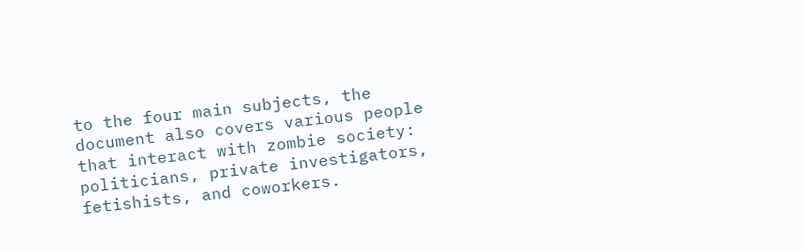to the four main subjects, the document also covers various people that interact with zombie society: politicians, private investigators, fetishists, and coworkers.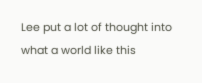Lee put a lot of thought into what a world like this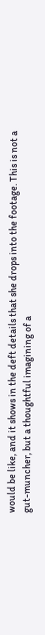would be like, and it shows in the deft details that she drops into the footage. This is not a gut-muncher, but a thoughtful imagining of a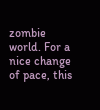zombie world. For a nice change of pace, this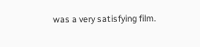was a very satisfying film.